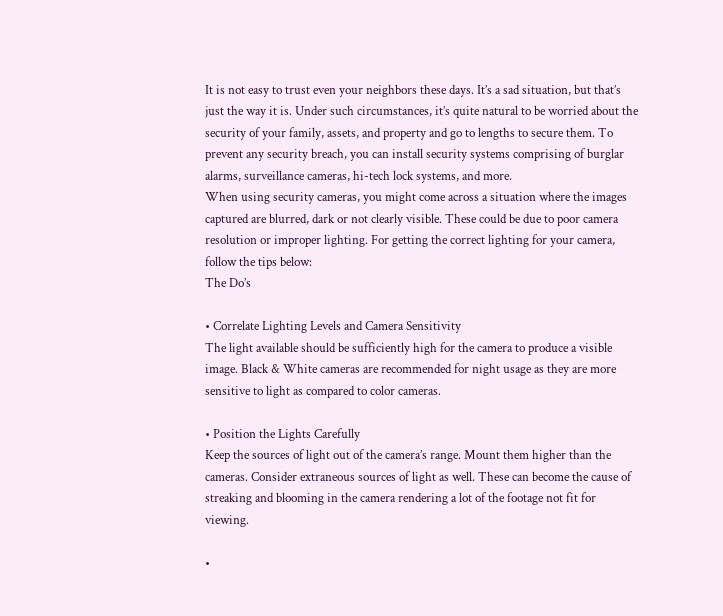It is not easy to trust even your neighbors these days. It’s a sad situation, but that’s just the way it is. Under such circumstances, it’s quite natural to be worried about the security of your family, assets, and property and go to lengths to secure them. To prevent any security breach, you can install security systems comprising of burglar alarms, surveillance cameras, hi-tech lock systems, and more.
When using security cameras, you might come across a situation where the images captured are blurred, dark or not clearly visible. These could be due to poor camera resolution or improper lighting. For getting the correct lighting for your camera, follow the tips below:
The Do’s

• Correlate Lighting Levels and Camera Sensitivity
The light available should be sufficiently high for the camera to produce a visible image. Black & White cameras are recommended for night usage as they are more sensitive to light as compared to color cameras.

• Position the Lights Carefully
Keep the sources of light out of the camera’s range. Mount them higher than the cameras. Consider extraneous sources of light as well. These can become the cause of streaking and blooming in the camera rendering a lot of the footage not fit for viewing.

•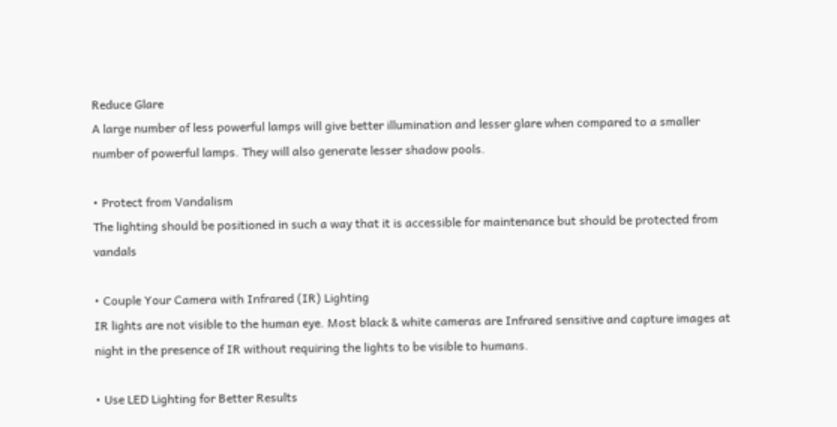Reduce Glare
A large number of less powerful lamps will give better illumination and lesser glare when compared to a smaller number of powerful lamps. They will also generate lesser shadow pools.

• Protect from Vandalism
The lighting should be positioned in such a way that it is accessible for maintenance but should be protected from vandals

• Couple Your Camera with Infrared (IR) Lighting
IR lights are not visible to the human eye. Most black & white cameras are Infrared sensitive and capture images at night in the presence of IR without requiring the lights to be visible to humans.

• Use LED Lighting for Better Results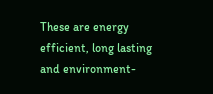These are energy efficient, long lasting and environment-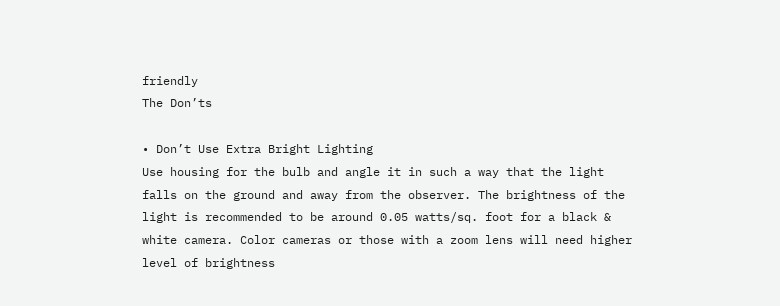friendly
The Don’ts

• Don’t Use Extra Bright Lighting
Use housing for the bulb and angle it in such a way that the light falls on the ground and away from the observer. The brightness of the light is recommended to be around 0.05 watts/sq. foot for a black & white camera. Color cameras or those with a zoom lens will need higher level of brightness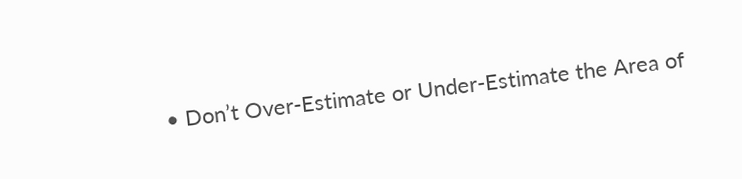• Don’t Over-Estimate or Under-Estimate the Area of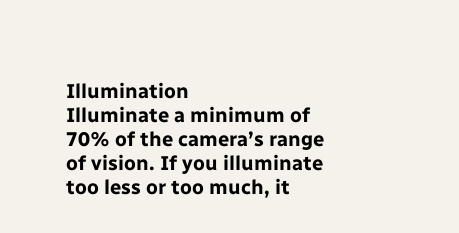Illumination
Illuminate a minimum of 70% of the camera’s range of vision. If you illuminate too less or too much, it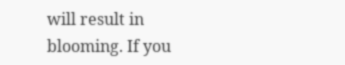will result in blooming. If you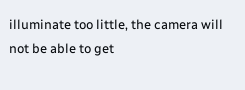illuminate too little, the camera will not be able to get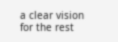a clear vision for the rest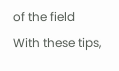of the field
With these tips,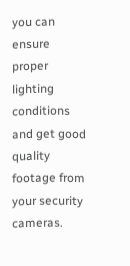you can ensure proper lighting conditions and get good quality footage from your security cameras.